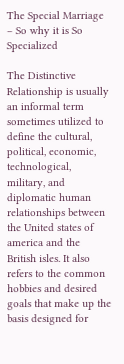The Special Marriage – So why it is So Specialized

The Distinctive Relationship is usually an informal term sometimes utilized to define the cultural, political, economic, technological, military, and diplomatic human relationships between the United states of america and the British isles. It also refers to the common hobbies and desired goals that make up the basis designed for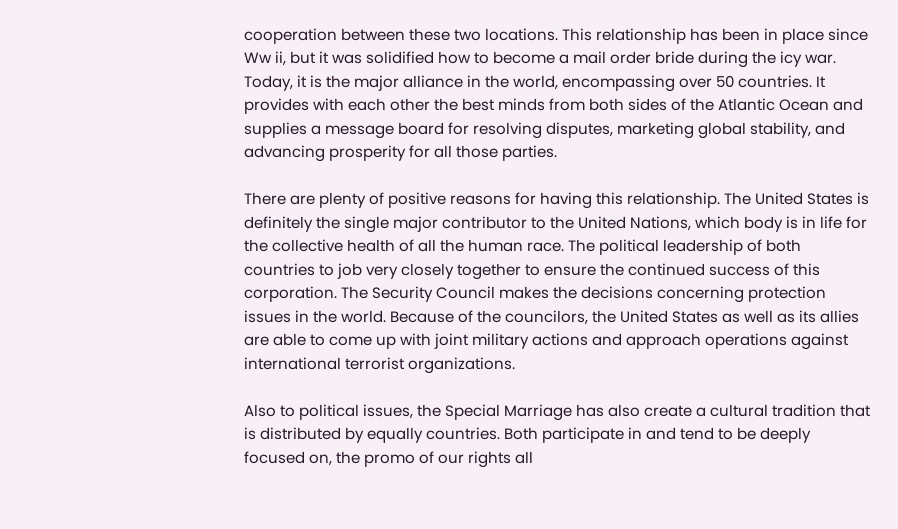cooperation between these two locations. This relationship has been in place since Ww ii, but it was solidified how to become a mail order bride during the icy war. Today, it is the major alliance in the world, encompassing over 50 countries. It provides with each other the best minds from both sides of the Atlantic Ocean and supplies a message board for resolving disputes, marketing global stability, and advancing prosperity for all those parties.

There are plenty of positive reasons for having this relationship. The United States is definitely the single major contributor to the United Nations, which body is in life for the collective health of all the human race. The political leadership of both countries to job very closely together to ensure the continued success of this corporation. The Security Council makes the decisions concerning protection issues in the world. Because of the councilors, the United States as well as its allies are able to come up with joint military actions and approach operations against international terrorist organizations.

Also to political issues, the Special Marriage has also create a cultural tradition that is distributed by equally countries. Both participate in and tend to be deeply focused on, the promo of our rights all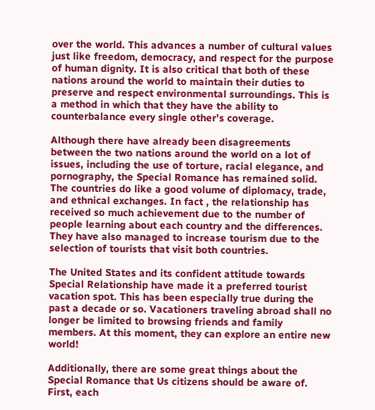over the world. This advances a number of cultural values just like freedom, democracy, and respect for the purpose of human dignity. It is also critical that both of these nations around the world to maintain their duties to preserve and respect environmental surroundings. This is a method in which that they have the ability to counterbalance every single other’s coverage.

Although there have already been disagreements between the two nations around the world on a lot of issues, including the use of torture, racial elegance, and pornography, the Special Romance has remained solid. The countries do like a good volume of diplomacy, trade, and ethnical exchanges. In fact , the relationship has received so much achievement due to the number of people learning about each country and the differences. They have also managed to increase tourism due to the selection of tourists that visit both countries.

The United States and its confident attitude towards Special Relationship have made it a preferred tourist vacation spot. This has been especially true during the past a decade or so. Vacationers traveling abroad shall no longer be limited to browsing friends and family members. At this moment, they can explore an entire new world!

Additionally, there are some great things about the Special Romance that Us citizens should be aware of. First, each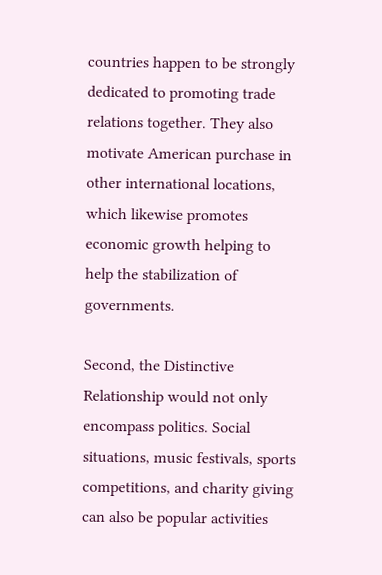countries happen to be strongly dedicated to promoting trade relations together. They also motivate American purchase in other international locations, which likewise promotes economic growth helping to help the stabilization of governments.

Second, the Distinctive Relationship would not only encompass politics. Social situations, music festivals, sports competitions, and charity giving can also be popular activities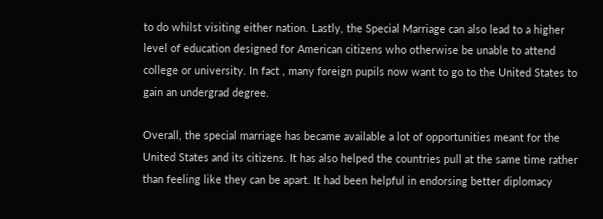to do whilst visiting either nation. Lastly, the Special Marriage can also lead to a higher level of education designed for American citizens who otherwise be unable to attend college or university. In fact , many foreign pupils now want to go to the United States to gain an undergrad degree.

Overall, the special marriage has became available a lot of opportunities meant for the United States and its citizens. It has also helped the countries pull at the same time rather than feeling like they can be apart. It had been helpful in endorsing better diplomacy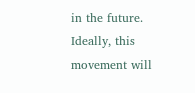in the future. Ideally, this movement will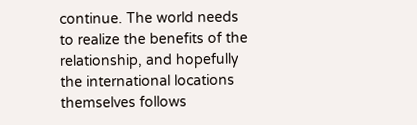continue. The world needs to realize the benefits of the relationship, and hopefully the international locations themselves follows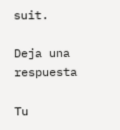suit.

Deja una respuesta

Tu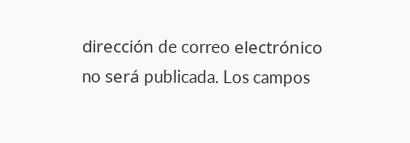dirección de correo electrónico no será publicada. Los campos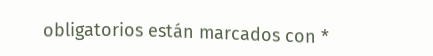obligatorios están marcados con *